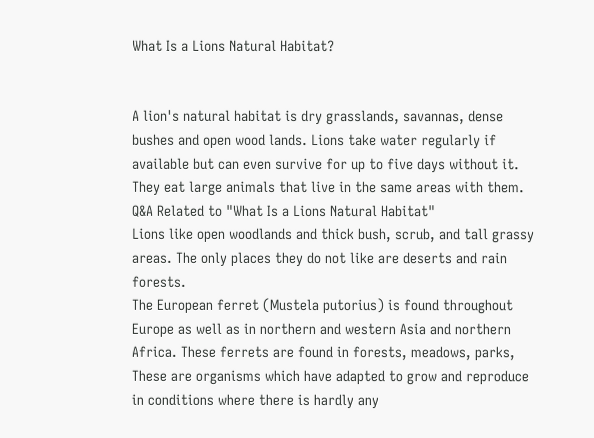What Is a Lions Natural Habitat?


A lion's natural habitat is dry grasslands, savannas, dense bushes and open wood lands. Lions take water regularly if available but can even survive for up to five days without it. They eat large animals that live in the same areas with them.
Q&A Related to "What Is a Lions Natural Habitat"
Lions like open woodlands and thick bush, scrub, and tall grassy areas. The only places they do not like are deserts and rain forests.
The European ferret (Mustela putorius) is found throughout Europe as well as in northern and western Asia and northern Africa. These ferrets are found in forests, meadows, parks,
These are organisms which have adapted to grow and reproduce in conditions where there is hardly any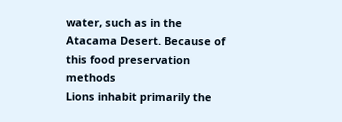water, such as in the Atacama Desert. Because of this food preservation methods
Lions inhabit primarily the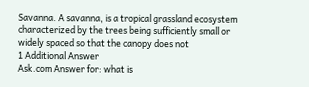Savanna. A savanna, is a tropical grassland ecosystem characterized by the trees being sufficiently small or widely spaced so that the canopy does not
1 Additional Answer
Ask.com Answer for: what is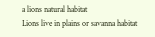a lions natural habitat
Lions live in plains or savanna habitat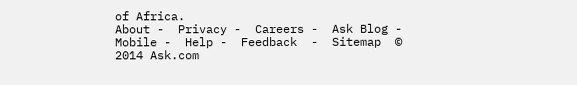of Africa.
About -  Privacy -  Careers -  Ask Blog -  Mobile -  Help -  Feedback  -  Sitemap  © 2014 Ask.com